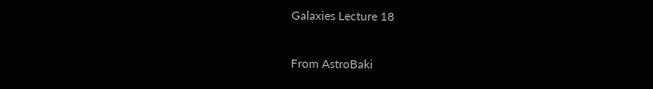Galaxies Lecture 18

From AstroBaki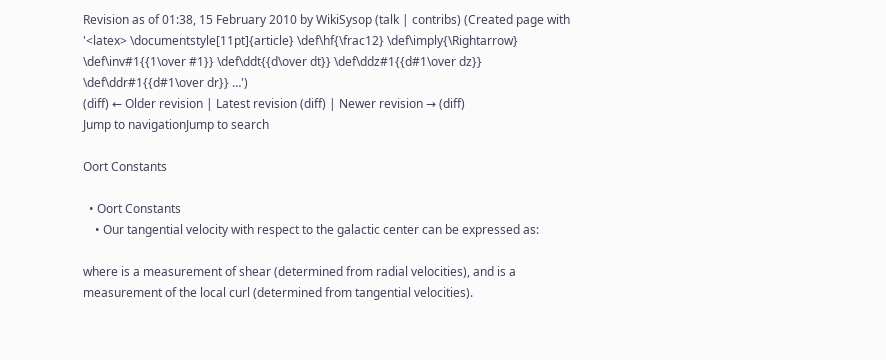Revision as of 01:38, 15 February 2010 by WikiSysop (talk | contribs) (Created page with '<latex> \documentstyle[11pt]{article} \def\hf{\frac12} \def\imply{\Rightarrow} \def\inv#1{{1\over #1}} \def\ddt{{d\over dt}} \def\ddz#1{{d#1\over dz}} \def\ddr#1{{d#1\over dr}} …')
(diff) ← Older revision | Latest revision (diff) | Newer revision → (diff)
Jump to navigationJump to search

Oort Constants

  • Oort Constants
    • Our tangential velocity with respect to the galactic center can be expressed as:

where is a measurement of shear (determined from radial velocities), and is a measurement of the local curl (determined from tangential velocities).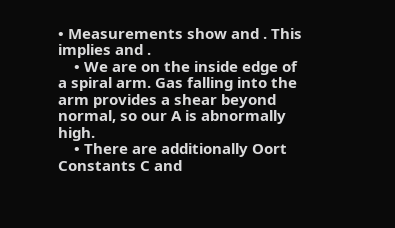• Measurements show and . This implies and .
    • We are on the inside edge of a spiral arm. Gas falling into the arm provides a shear beyond normal, so our A is abnormally high.
    • There are additionally Oort Constants C and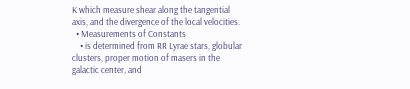K which measure shear along the tangential axis, and the divergence of the local velocities.
  • Measurements of Constants
    • is determined from RR Lyrae stars, globular clusters, proper motion of masers in the galactic center, and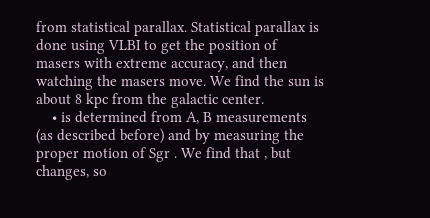from statistical parallax. Statistical parallax is done using VLBI to get the position of masers with extreme accuracy, and then watching the masers move. We find the sun is about 8 kpc from the galactic center.
    • is determined from A, B measurements (as described before) and by measuring the proper motion of Sgr . We find that , but changes, so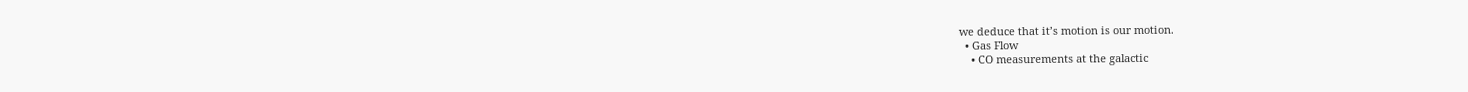we deduce that it’s motion is our motion.
  • Gas Flow
    • CO measurements at the galactic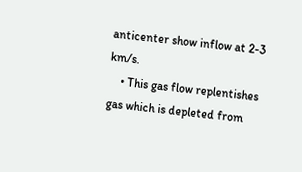anticenter show inflow at 2-3 km/s.
    • This gas flow replentishes gas which is depleted from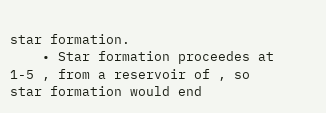star formation.
    • Star formation proceedes at 1-5 , from a reservoir of , so star formation would end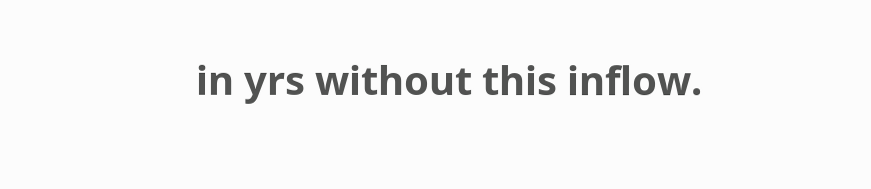in yrs without this inflow.